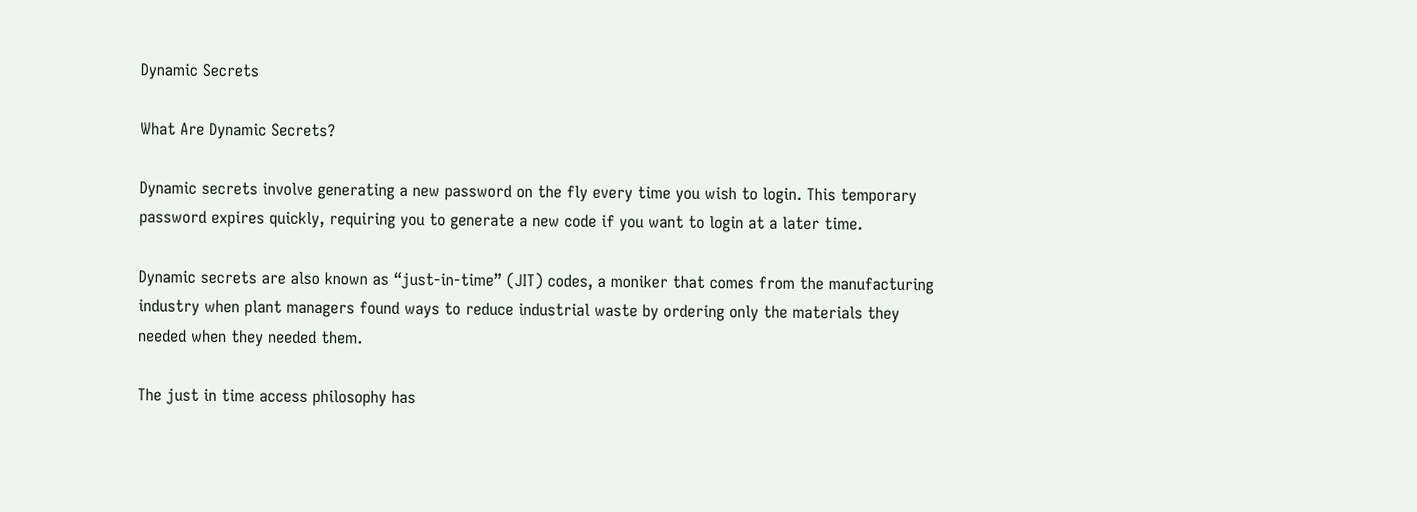Dynamic Secrets

What Are Dynamic Secrets?

Dynamic secrets involve generating a new password on the fly every time you wish to login. This temporary password expires quickly, requiring you to generate a new code if you want to login at a later time.

Dynamic secrets are also known as “just-in-time” (JIT) codes, a moniker that comes from the manufacturing industry when plant managers found ways to reduce industrial waste by ordering only the materials they needed when they needed them.

The just in time access philosophy has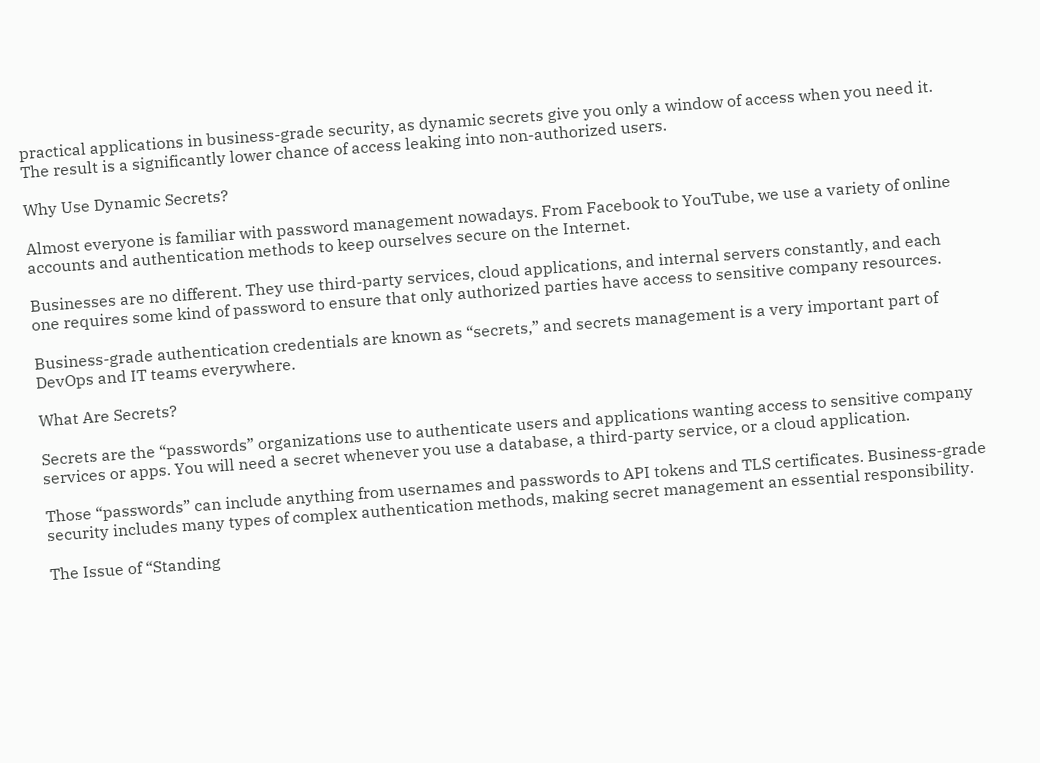practical applications in business-grade security, as dynamic secrets give you only a window of access when you need it. The result is a significantly lower chance of access leaking into non-authorized users.

Why Use Dynamic Secrets?

Almost everyone is familiar with password management nowadays. From Facebook to YouTube, we use a variety of online accounts and authentication methods to keep ourselves secure on the Internet.

Businesses are no different. They use third-party services, cloud applications, and internal servers constantly, and each one requires some kind of password to ensure that only authorized parties have access to sensitive company resources.

Business-grade authentication credentials are known as “secrets,” and secrets management is a very important part of DevOps and IT teams everywhere.

What Are Secrets?

Secrets are the “passwords” organizations use to authenticate users and applications wanting access to sensitive company services or apps. You will need a secret whenever you use a database, a third-party service, or a cloud application.

Those “passwords” can include anything from usernames and passwords to API tokens and TLS certificates. Business-grade security includes many types of complex authentication methods, making secret management an essential responsibility.

The Issue of “Standing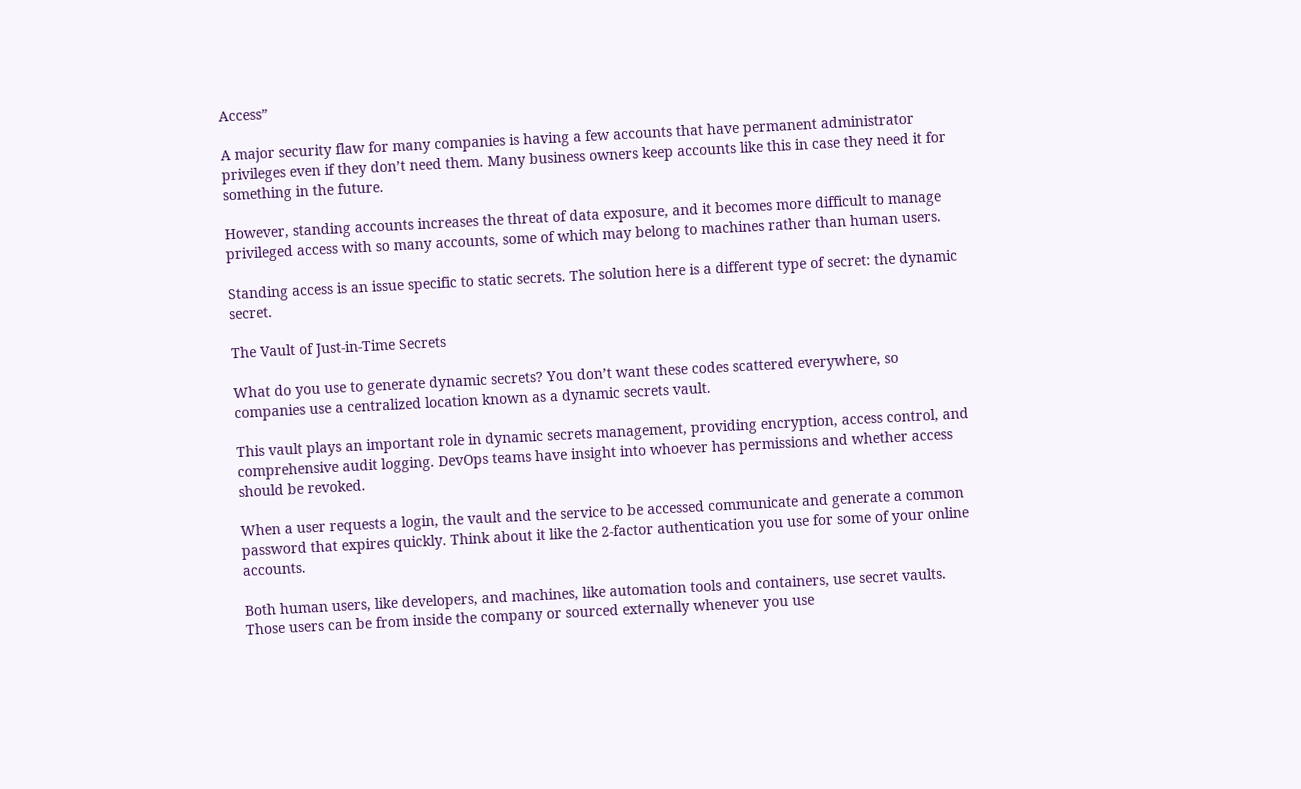Access”

A major security flaw for many companies is having a few accounts that have permanent administrator privileges even if they don’t need them. Many business owners keep accounts like this in case they need it for something in the future.

However, standing accounts increases the threat of data exposure, and it becomes more difficult to manage privileged access with so many accounts, some of which may belong to machines rather than human users.

Standing access is an issue specific to static secrets. The solution here is a different type of secret: the dynamic secret.

The Vault of Just-in-Time Secrets

What do you use to generate dynamic secrets? You don’t want these codes scattered everywhere, so companies use a centralized location known as a dynamic secrets vault.

This vault plays an important role in dynamic secrets management, providing encryption, access control, and comprehensive audit logging. DevOps teams have insight into whoever has permissions and whether access should be revoked.

When a user requests a login, the vault and the service to be accessed communicate and generate a common password that expires quickly. Think about it like the 2-factor authentication you use for some of your online accounts.

Both human users, like developers, and machines, like automation tools and containers, use secret vaults. Those users can be from inside the company or sourced externally whenever you use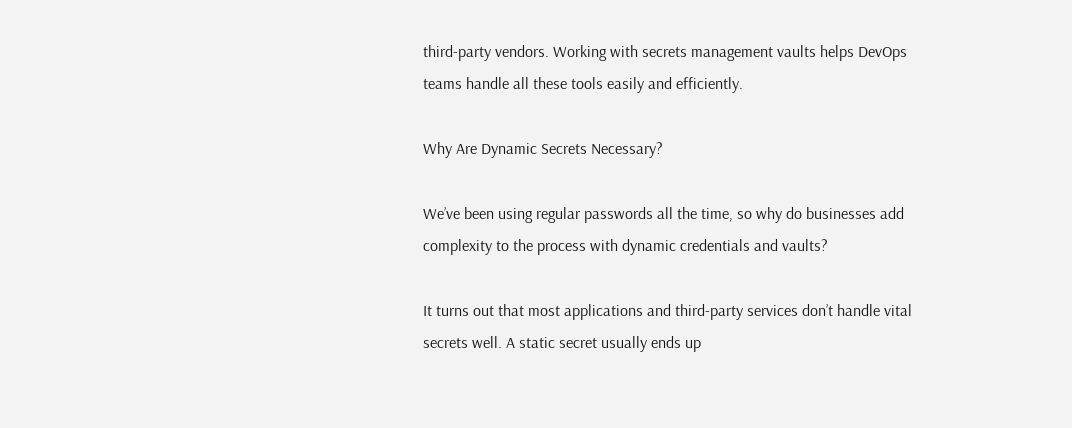third-party vendors. Working with secrets management vaults helps DevOps teams handle all these tools easily and efficiently.

Why Are Dynamic Secrets Necessary?

We’ve been using regular passwords all the time, so why do businesses add complexity to the process with dynamic credentials and vaults?

It turns out that most applications and third-party services don’t handle vital secrets well. A static secret usually ends up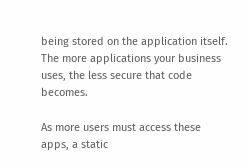being stored on the application itself. The more applications your business uses, the less secure that code becomes.

As more users must access these apps, a static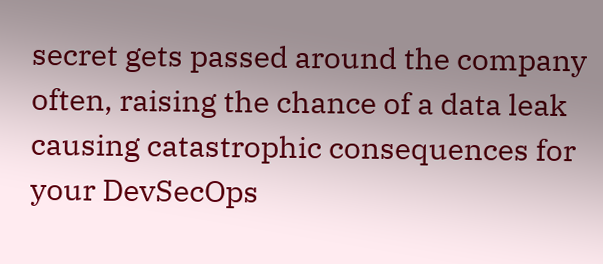secret gets passed around the company often, raising the chance of a data leak causing catastrophic consequences for your DevSecOps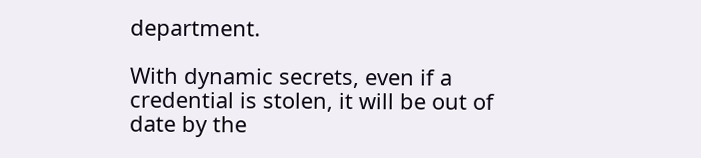department.

With dynamic secrets, even if a credential is stolen, it will be out of date by the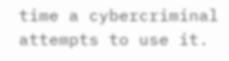time a cybercriminal attempts to use it.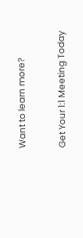Want to learn more?

Get Your 1:1 Meeting Today